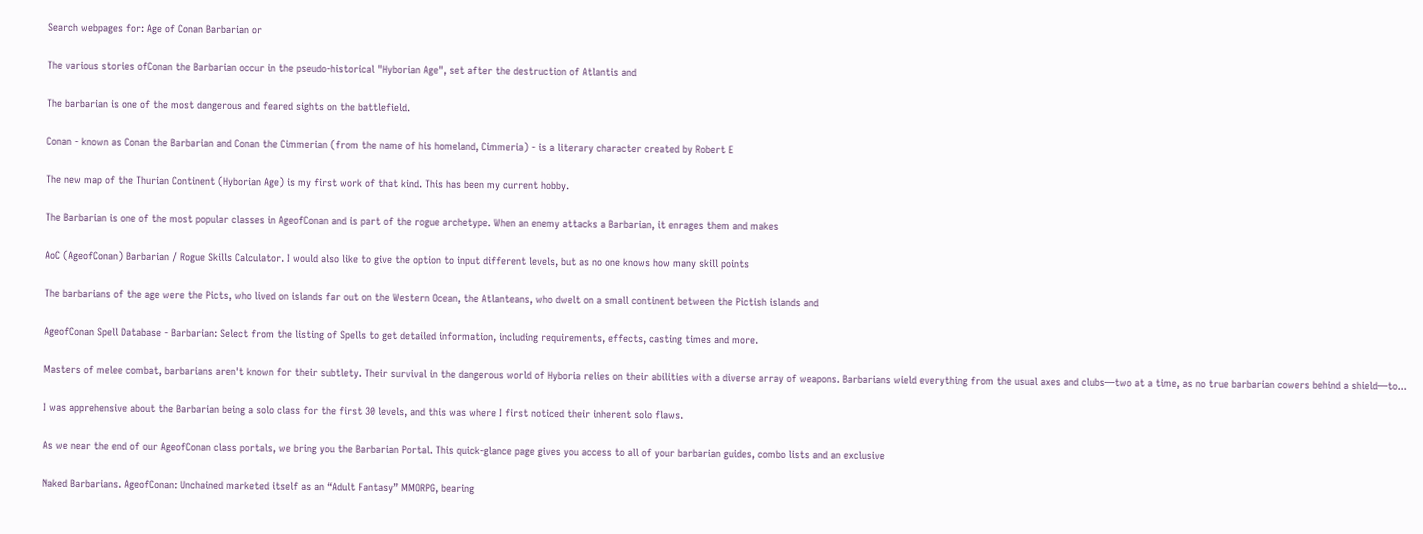Search webpages for: Age of Conan Barbarian or

The various stories ofConan the Barbarian occur in the pseudo-historical "Hyborian Age", set after the destruction of Atlantis and

The barbarian is one of the most dangerous and feared sights on the battlefield.

Conan - known as Conan the Barbarian and Conan the Cimmerian (from the name of his homeland, Cimmeria) - is a literary character created by Robert E

The new map of the Thurian Continent (Hyborian Age) is my first work of that kind. This has been my current hobby.

The Barbarian is one of the most popular classes in AgeofConan and is part of the rogue archetype. When an enemy attacks a Barbarian, it enrages them and makes

AoC (AgeofConan) Barbarian / Rogue Skills Calculator. I would also like to give the option to input different levels, but as no one knows how many skill points

The barbarians of the age were the Picts, who lived on islands far out on the Western Ocean, the Atlanteans, who dwelt on a small continent between the Pictish islands and

AgeofConan Spell Database - Barbarian: Select from the listing of Spells to get detailed information, including requirements, effects, casting times and more.

Masters of melee combat, barbarians aren't known for their subtlety. Their survival in the dangerous world of Hyboria relies on their abilities with a diverse array of weapons. Barbarians wield everything from the usual axes and clubs—two at a time, as no true barbarian cowers behind a shield—to...

I was apprehensive about the Barbarian being a solo class for the first 30 levels, and this was where I first noticed their inherent solo flaws.

As we near the end of our AgeofConan class portals, we bring you the Barbarian Portal. This quick-glance page gives you access to all of your barbarian guides, combo lists and an exclusive

Naked Barbarians. AgeofConan: Unchained marketed itself as an “Adult Fantasy” MMORPG, bearing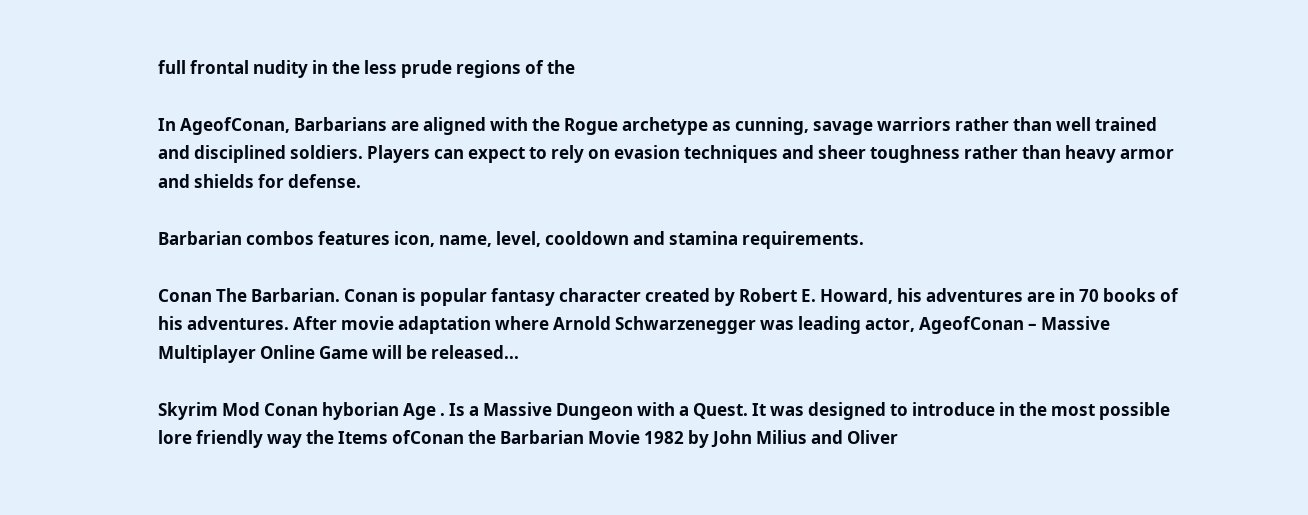full frontal nudity in the less prude regions of the

In AgeofConan, Barbarians are aligned with the Rogue archetype as cunning, savage warriors rather than well trained and disciplined soldiers. Players can expect to rely on evasion techniques and sheer toughness rather than heavy armor and shields for defense.

Barbarian combos features icon, name, level, cooldown and stamina requirements.

Conan The Barbarian. Conan is popular fantasy character created by Robert E. Howard, his adventures are in 70 books of his adventures. After movie adaptation where Arnold Schwarzenegger was leading actor, AgeofConan – Massive Multiplayer Online Game will be released...

Skyrim Mod Conan hyborian Age . Is a Massive Dungeon with a Quest. It was designed to introduce in the most possible lore friendly way the Items ofConan the Barbarian Movie 1982 by John Milius and Oliver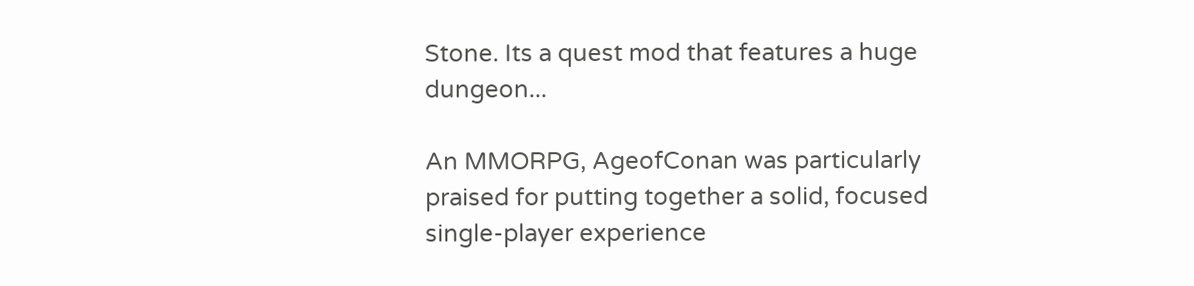Stone. Its a quest mod that features a huge dungeon...

An MMORPG, AgeofConan was particularly praised for putting together a solid, focused single-player experience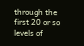through the first 20 or so levels of